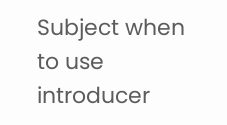Subject when to use introducer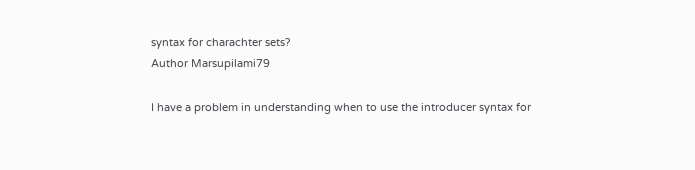syntax for charachter sets?
Author Marsupilami79

I have a problem in understanding when to use the introducer syntax for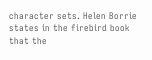character sets. Helen Borrie states in the firebird book that the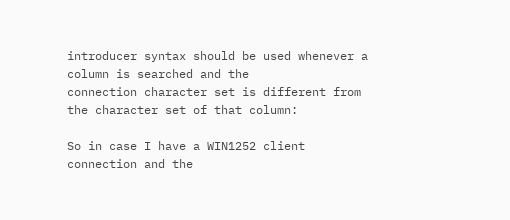introducer syntax should be used whenever a column is searched and the
connection character set is different from the character set of that column:

So in case I have a WIN1252 client connection and the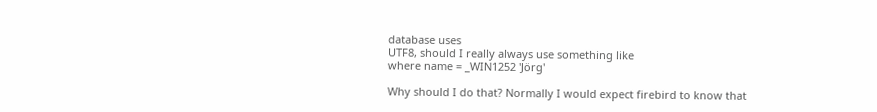database uses
UTF8, should I really always use something like
where name = _WIN1252 'Jörg'

Why should I do that? Normally I would expect firebird to know that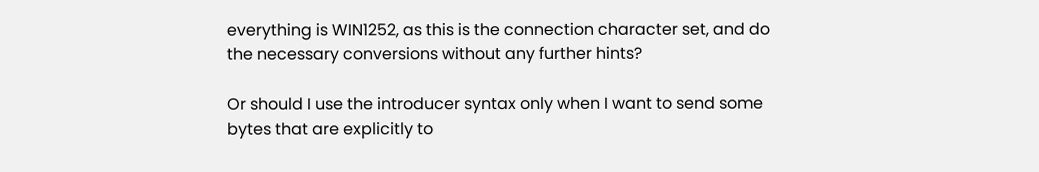everything is WIN1252, as this is the connection character set, and do
the necessary conversions without any further hints?

Or should I use the introducer syntax only when I want to send some
bytes that are explicitly to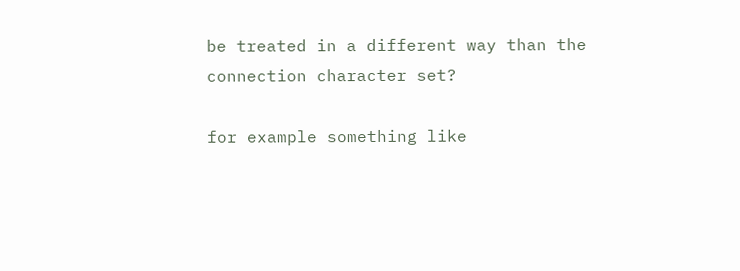be treated in a different way than the
connection character set?

for example something like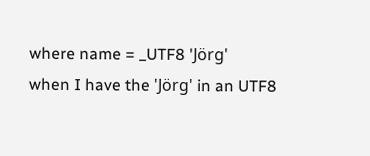where name = _UTF8 'Jörg'
when I have the 'Jörg' in an UTF8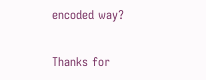encoded way?

Thanks for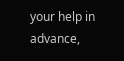your help in advance,